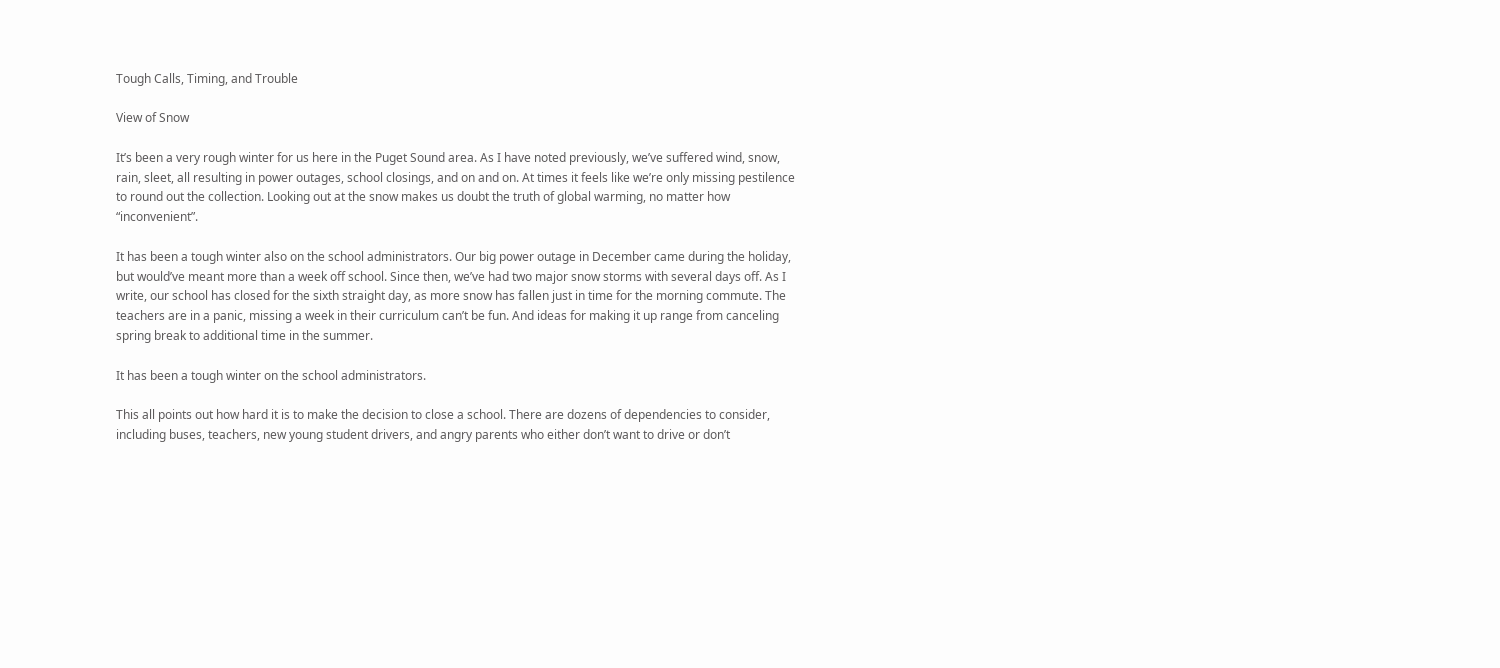Tough Calls, Timing, and Trouble

View of Snow

It’s been a very rough winter for us here in the Puget Sound area. As I have noted previously, we’ve suffered wind, snow, rain, sleet, all resulting in power outages, school closings, and on and on. At times it feels like we’re only missing pestilence to round out the collection. Looking out at the snow makes us doubt the truth of global warming, no matter how “inconvenient”.

It has been a tough winter also on the school administrators. Our big power outage in December came during the holiday, but would’ve meant more than a week off school. Since then, we’ve had two major snow storms with several days off. As I write, our school has closed for the sixth straight day, as more snow has fallen just in time for the morning commute. The teachers are in a panic, missing a week in their curriculum can’t be fun. And ideas for making it up range from canceling spring break to additional time in the summer.

It has been a tough winter on the school administrators.

This all points out how hard it is to make the decision to close a school. There are dozens of dependencies to consider, including buses, teachers, new young student drivers, and angry parents who either don’t want to drive or don’t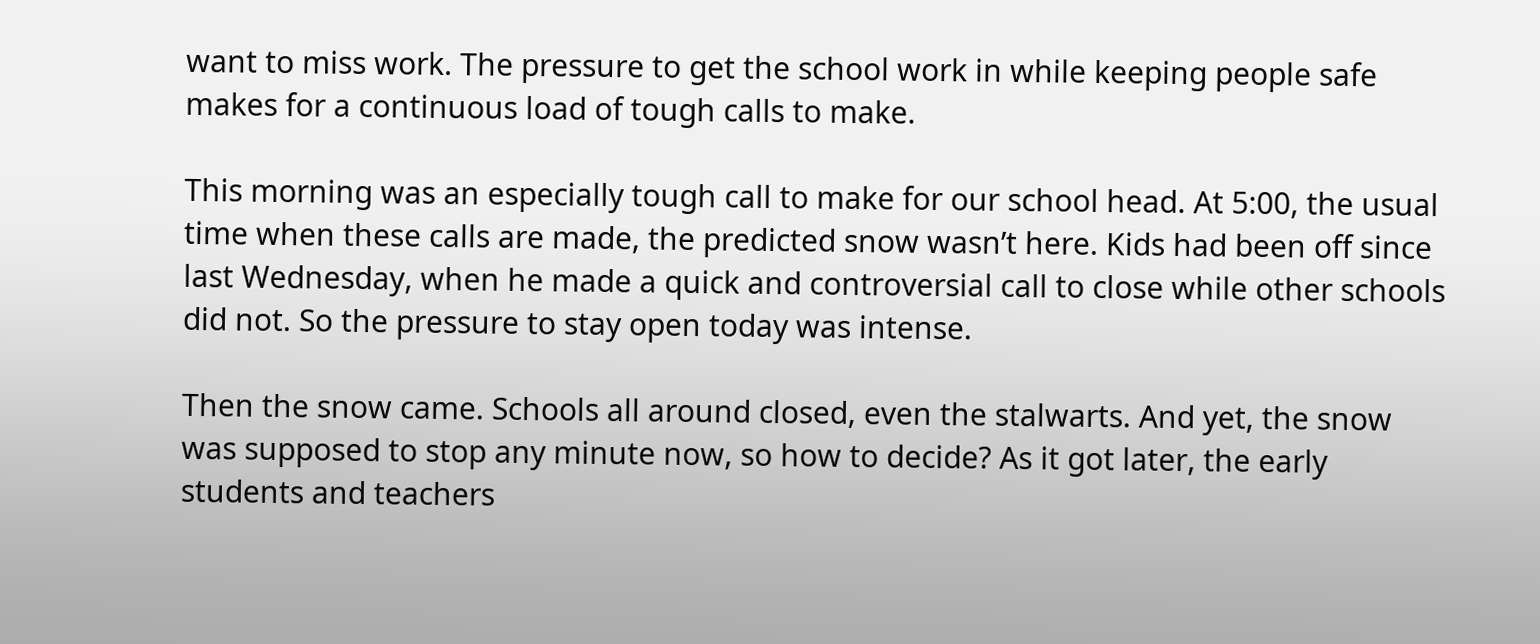want to miss work. The pressure to get the school work in while keeping people safe makes for a continuous load of tough calls to make.

This morning was an especially tough call to make for our school head. At 5:00, the usual time when these calls are made, the predicted snow wasn’t here. Kids had been off since last Wednesday, when he made a quick and controversial call to close while other schools did not. So the pressure to stay open today was intense.

Then the snow came. Schools all around closed, even the stalwarts. And yet, the snow was supposed to stop any minute now, so how to decide? As it got later, the early students and teachers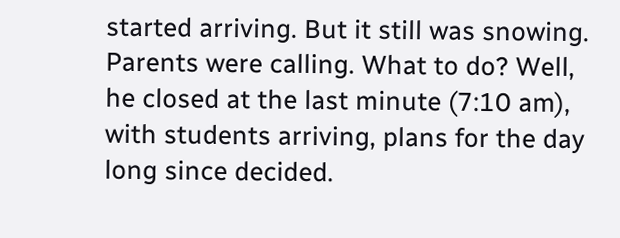started arriving. But it still was snowing. Parents were calling. What to do? Well, he closed at the last minute (7:10 am), with students arriving, plans for the day long since decided.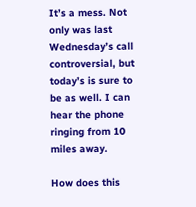It’s a mess. Not only was last Wednesday’s call controversial, but today’s is sure to be as well. I can hear the phone ringing from 10 miles away.

How does this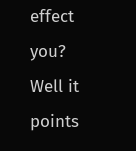effect you? Well it points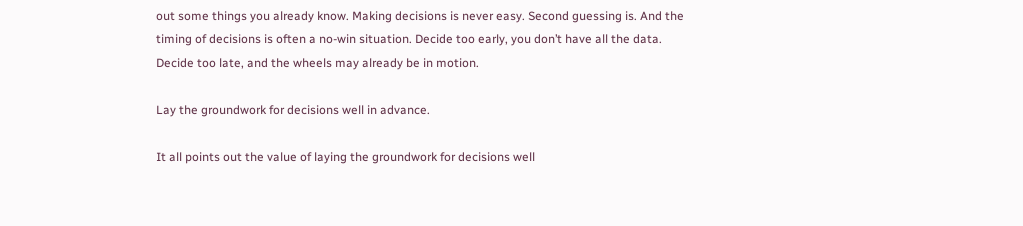out some things you already know. Making decisions is never easy. Second guessing is. And the timing of decisions is often a no-win situation. Decide too early, you don’t have all the data. Decide too late, and the wheels may already be in motion.

Lay the groundwork for decisions well in advance.

It all points out the value of laying the groundwork for decisions well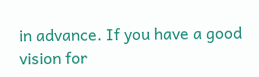in advance. If you have a good vision for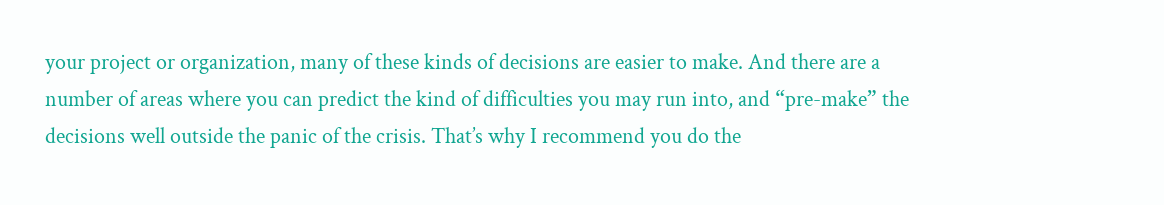your project or organization, many of these kinds of decisions are easier to make. And there are a number of areas where you can predict the kind of difficulties you may run into, and “pre-make” the decisions well outside the panic of the crisis. That’s why I recommend you do the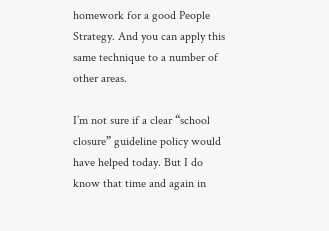homework for a good People Strategy. And you can apply this same technique to a number of other areas.

I’m not sure if a clear “school closure” guideline policy would have helped today. But I do know that time and again in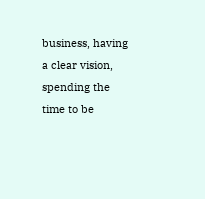business, having a clear vision, spending the time to be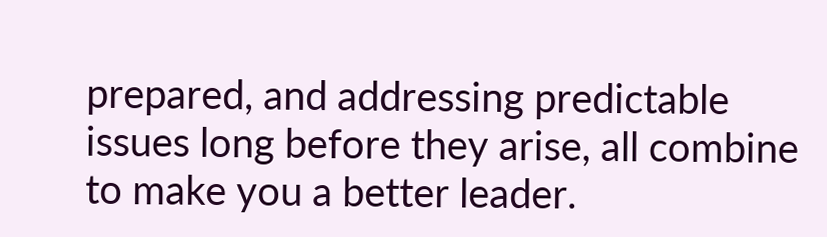prepared, and addressing predictable issues long before they arise, all combine to make you a better leader.